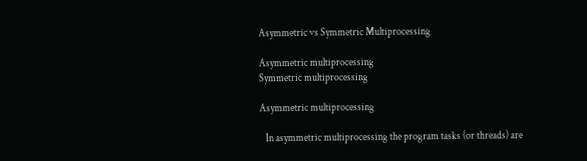Asymmetric vs Symmetric Multiprocessing

Asymmetric multiprocessing
Symmetric multiprocessing

Asymmetric multiprocessing

   In asymmetric multiprocessing the program tasks (or threads) are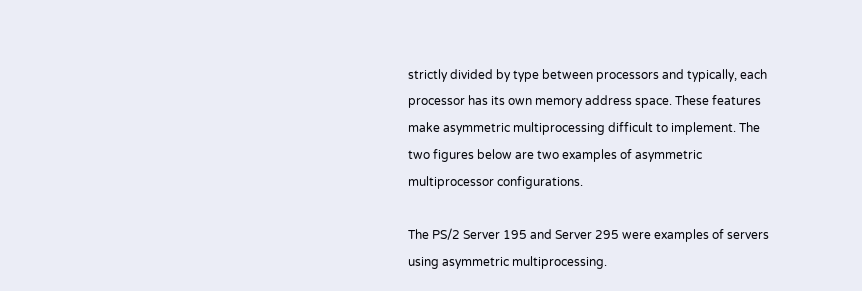strictly divided by type between processors and typically, each processor has its own memory address space. These features make asymmetric multiprocessing difficult to implement. The two figures below are two examples of asymmetric multiprocessor configurations.

The PS/2 Server 195 and Server 295 were examples of servers using asymmetric multiprocessing.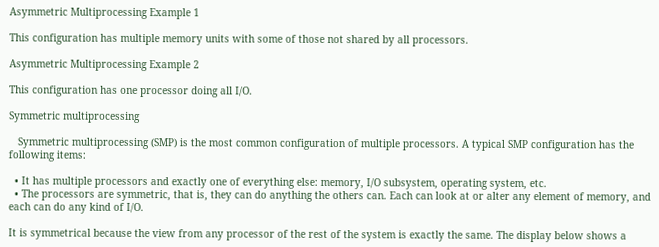Asymmetric Multiprocessing Example 1

This configuration has multiple memory units with some of those not shared by all processors.

Asymmetric Multiprocessing Example 2

This configuration has one processor doing all I/O.

Symmetric multiprocessing

   Symmetric multiprocessing (SMP) is the most common configuration of multiple processors. A typical SMP configuration has the following items:

  • It has multiple processors and exactly one of everything else: memory, I/O subsystem, operating system, etc.
  • The processors are symmetric, that is, they can do anything the others can. Each can look at or alter any element of memory, and each can do any kind of I/O.

It is symmetrical because the view from any processor of the rest of the system is exactly the same. The display below shows a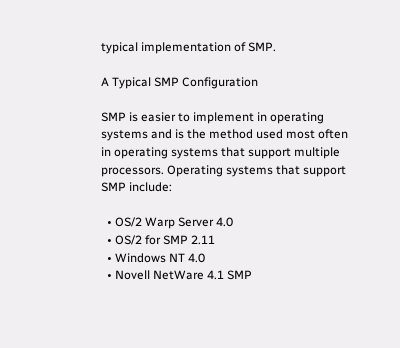typical implementation of SMP.

A Typical SMP Configuration

SMP is easier to implement in operating systems and is the method used most often in operating systems that support multiple processors. Operating systems that support SMP include:

  • OS/2 Warp Server 4.0
  • OS/2 for SMP 2.11
  • Windows NT 4.0
  • Novell NetWare 4.1 SMP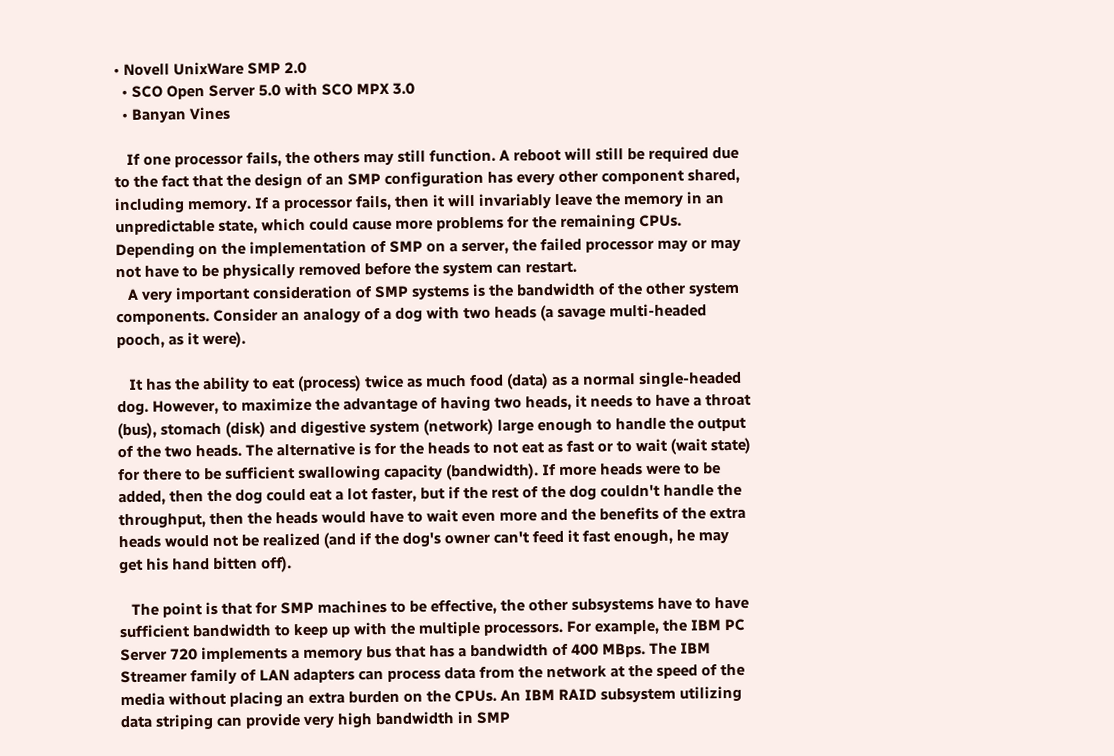• Novell UnixWare SMP 2.0
  • SCO Open Server 5.0 with SCO MPX 3.0
  • Banyan Vines

   If one processor fails, the others may still function. A reboot will still be required due to the fact that the design of an SMP configuration has every other component shared, including memory. If a processor fails, then it will invariably leave the memory in an unpredictable state, which could cause more problems for the remaining CPUs. Depending on the implementation of SMP on a server, the failed processor may or may not have to be physically removed before the system can restart.
   A very important consideration of SMP systems is the bandwidth of the other system components. Consider an analogy of a dog with two heads (a savage multi-headed pooch, as it were).

   It has the ability to eat (process) twice as much food (data) as a normal single-headed dog. However, to maximize the advantage of having two heads, it needs to have a throat (bus), stomach (disk) and digestive system (network) large enough to handle the output of the two heads. The alternative is for the heads to not eat as fast or to wait (wait state) for there to be sufficient swallowing capacity (bandwidth). If more heads were to be added, then the dog could eat a lot faster, but if the rest of the dog couldn't handle the throughput, then the heads would have to wait even more and the benefits of the extra heads would not be realized (and if the dog's owner can't feed it fast enough, he may get his hand bitten off).

   The point is that for SMP machines to be effective, the other subsystems have to have sufficient bandwidth to keep up with the multiple processors. For example, the IBM PC Server 720 implements a memory bus that has a bandwidth of 400 MBps. The IBM Streamer family of LAN adapters can process data from the network at the speed of the media without placing an extra burden on the CPUs. An IBM RAID subsystem utilizing data striping can provide very high bandwidth in SMP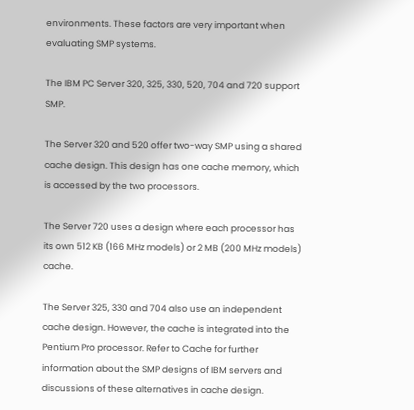environments. These factors are very important when evaluating SMP systems.

The IBM PC Server 320, 325, 330, 520, 704 and 720 support SMP.

The Server 320 and 520 offer two-way SMP using a shared cache design. This design has one cache memory, which is accessed by the two processors.

The Server 720 uses a design where each processor has its own 512 KB (166 MHz models) or 2 MB (200 MHz models) cache.

The Server 325, 330 and 704 also use an independent cache design. However, the cache is integrated into the Pentium Pro processor. Refer to Cache for further information about the SMP designs of IBM servers and discussions of these alternatives in cache design.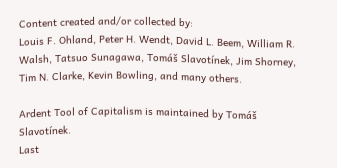Content created and/or collected by:
Louis F. Ohland, Peter H. Wendt, David L. Beem, William R. Walsh, Tatsuo Sunagawa, Tomáš Slavotínek, Jim Shorney, Tim N. Clarke, Kevin Bowling, and many others.

Ardent Tool of Capitalism is maintained by Tomáš Slavotínek.
Last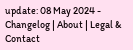update: 08 May 2024 - Changelog | About | Legal & Contact